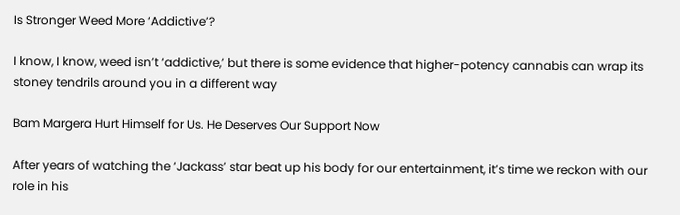Is Stronger Weed More ‘Addictive’?

I know, I know, weed isn’t ‘addictive,’ but there is some evidence that higher-potency cannabis can wrap its stoney tendrils around you in a different way

Bam Margera Hurt Himself for Us. He Deserves Our Support Now

After years of watching the ‘Jackass’ star beat up his body for our entertainment, it’s time we reckon with our role in his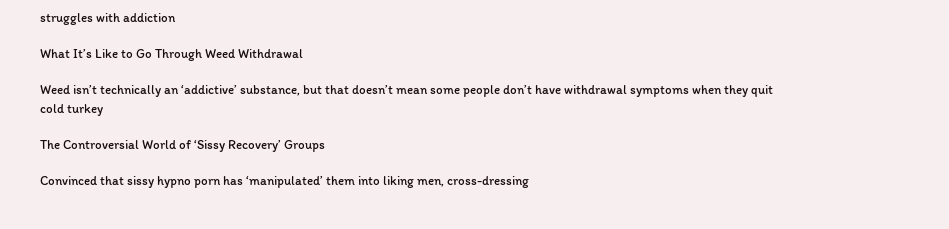struggles with addiction

What It’s Like to Go Through Weed Withdrawal

Weed isn’t technically an ‘addictive’ substance, but that doesn’t mean some people don’t have withdrawal symptoms when they quit cold turkey

The Controversial World of ‘Sissy Recovery’ Groups

Convinced that sissy hypno porn has ‘manipulated’ them into liking men, cross-dressing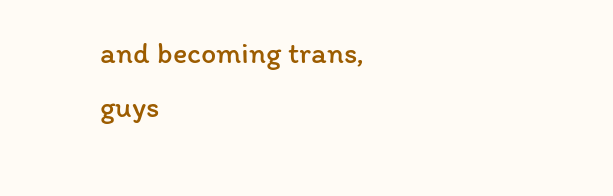and becoming trans, guys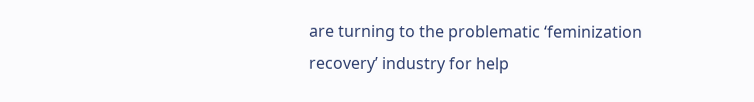are turning to the problematic ‘feminization recovery’ industry for help